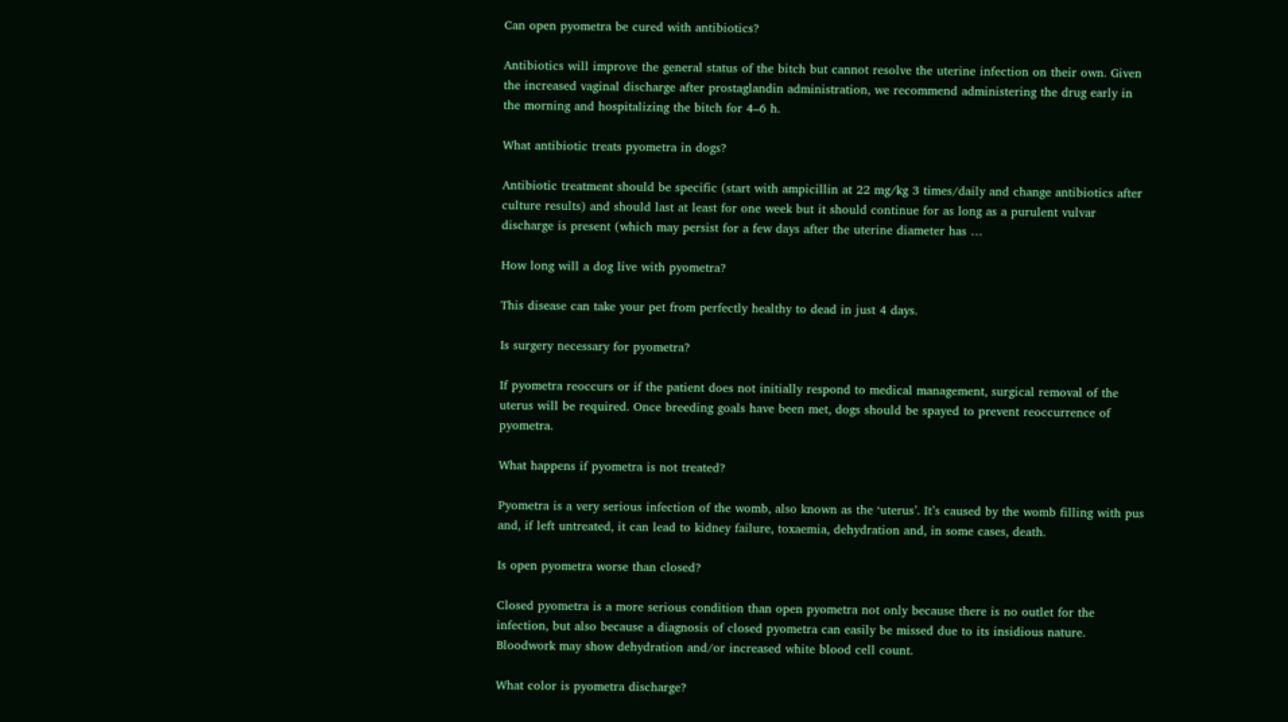Can open pyometra be cured with antibiotics?

Antibiotics will improve the general status of the bitch but cannot resolve the uterine infection on their own. Given the increased vaginal discharge after prostaglandin administration, we recommend administering the drug early in the morning and hospitalizing the bitch for 4–6 h.

What antibiotic treats pyometra in dogs?

Antibiotic treatment should be specific (start with ampicillin at 22 mg/kg 3 times/daily and change antibiotics after culture results) and should last at least for one week but it should continue for as long as a purulent vulvar discharge is present (which may persist for a few days after the uterine diameter has …

How long will a dog live with pyometra?

This disease can take your pet from perfectly healthy to dead in just 4 days.

Is surgery necessary for pyometra?

If pyometra reoccurs or if the patient does not initially respond to medical management, surgical removal of the uterus will be required. Once breeding goals have been met, dogs should be spayed to prevent reoccurrence of pyometra.

What happens if pyometra is not treated?

Pyometra is a very serious infection of the womb, also known as the ‘uterus’. It’s caused by the womb filling with pus and, if left untreated, it can lead to kidney failure, toxaemia, dehydration and, in some cases, death.

Is open pyometra worse than closed?

Closed pyometra is a more serious condition than open pyometra not only because there is no outlet for the infection, but also because a diagnosis of closed pyometra can easily be missed due to its insidious nature. Bloodwork may show dehydration and/or increased white blood cell count.

What color is pyometra discharge?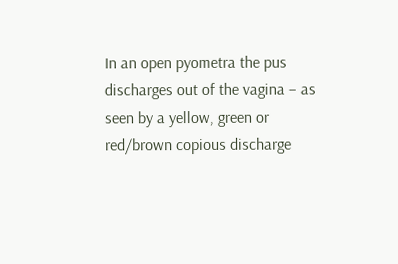In an open pyometra the pus discharges out of the vagina – as seen by a yellow, green or red/brown copious discharge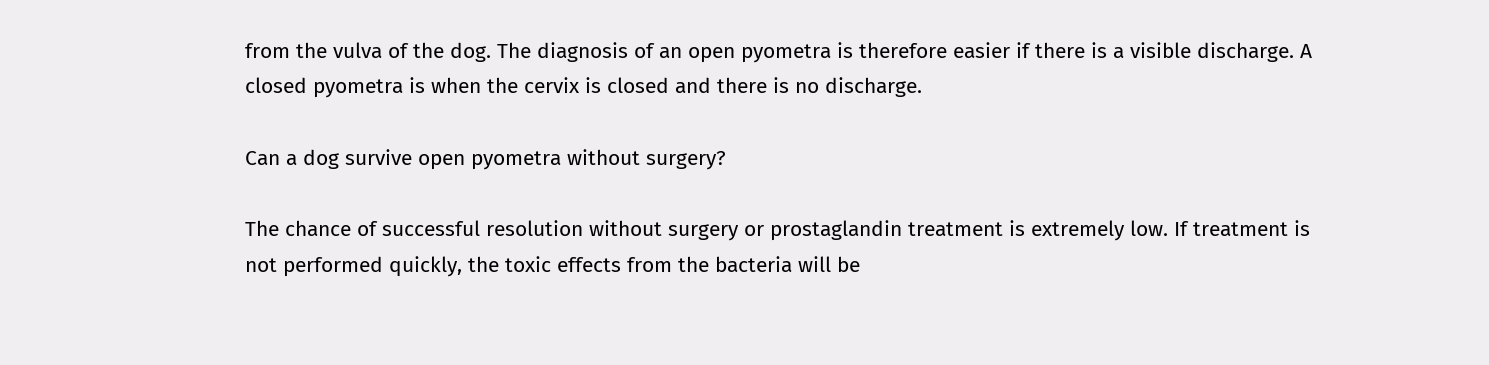from the vulva of the dog. The diagnosis of an open pyometra is therefore easier if there is a visible discharge. A closed pyometra is when the cervix is closed and there is no discharge.

Can a dog survive open pyometra without surgery?

The chance of successful resolution without surgery or prostaglandin treatment is extremely low. If treatment is not performed quickly, the toxic effects from the bacteria will be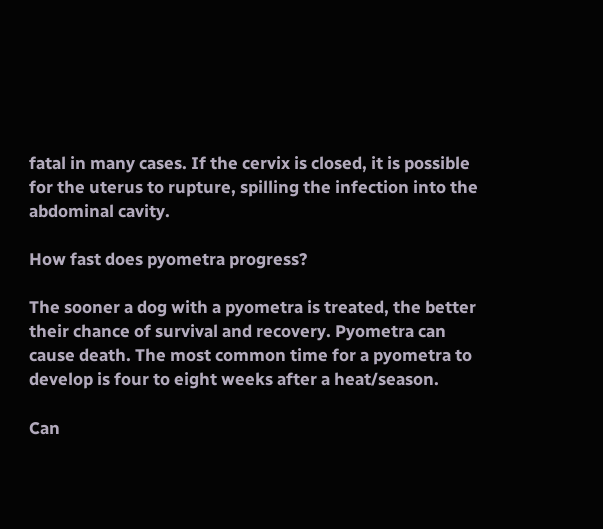fatal in many cases. If the cervix is closed, it is possible for the uterus to rupture, spilling the infection into the abdominal cavity.

How fast does pyometra progress?

The sooner a dog with a pyometra is treated, the better their chance of survival and recovery. Pyometra can cause death. The most common time for a pyometra to develop is four to eight weeks after a heat/season.

Can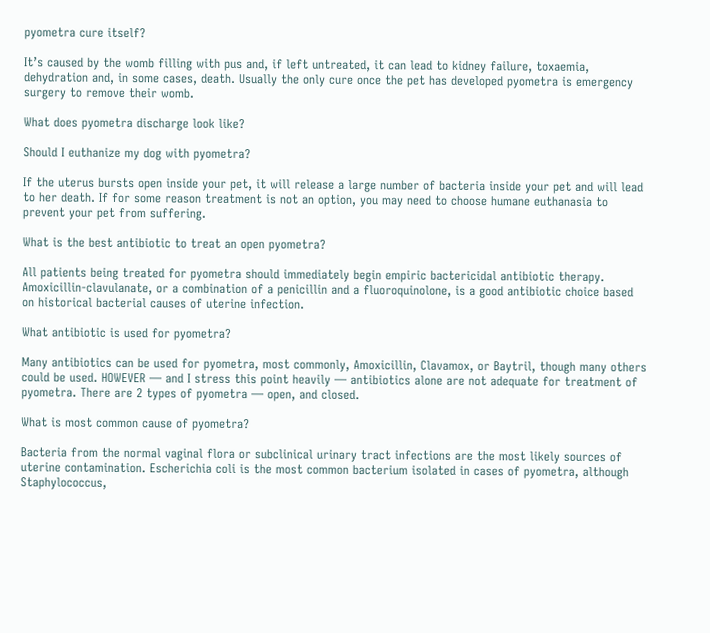pyometra cure itself?

It’s caused by the womb filling with pus and, if left untreated, it can lead to kidney failure, toxaemia, dehydration and, in some cases, death. Usually the only cure once the pet has developed pyometra is emergency surgery to remove their womb.

What does pyometra discharge look like?

Should I euthanize my dog with pyometra?

If the uterus bursts open inside your pet, it will release a large number of bacteria inside your pet and will lead to her death. If for some reason treatment is not an option, you may need to choose humane euthanasia to prevent your pet from suffering.

What is the best antibiotic to treat an open pyometra?

All patients being treated for pyometra should immediately begin empiric bactericidal antibiotic therapy. Amoxicillin-clavulanate, or a combination of a penicillin and a fluoroquinolone, is a good antibiotic choice based on historical bacterial causes of uterine infection.

What antibiotic is used for pyometra?

Many antibiotics can be used for pyometra, most commonly, Amoxicillin, Clavamox, or Baytril, though many others could be used. HOWEVER — and I stress this point heavily — antibiotics alone are not adequate for treatment of pyometra. There are 2 types of pyometra — open, and closed.

What is most common cause of pyometra?

Bacteria from the normal vaginal flora or subclinical urinary tract infections are the most likely sources of uterine contamination. Escherichia coli is the most common bacterium isolated in cases of pyometra, although Staphylococcus,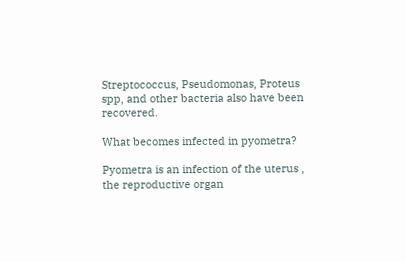Streptococcus, Pseudomonas, Proteus spp, and other bacteria also have been recovered.

What becomes infected in pyometra?

Pyometra is an infection of the uterus , the reproductive organ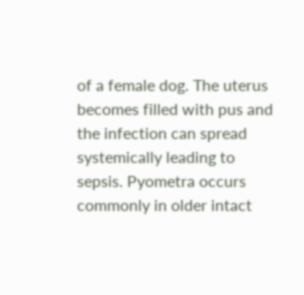of a female dog. The uterus becomes filled with pus and the infection can spread systemically leading to sepsis. Pyometra occurs commonly in older intact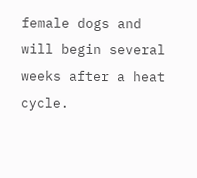female dogs and will begin several weeks after a heat cycle.